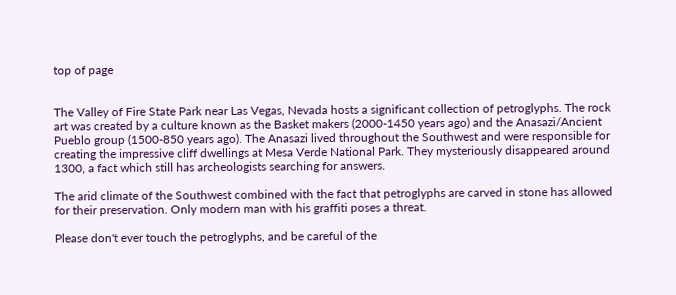top of page


The Valley of Fire State Park near Las Vegas, Nevada hosts a significant collection of petroglyphs. The rock art was created by a culture known as the Basket makers (2000-1450 years ago) and the Anasazi/Ancient Pueblo group (1500-850 years ago). The Anasazi lived throughout the Southwest and were responsible for creating the impressive cliff dwellings at Mesa Verde National Park. They mysteriously disappeared around 1300, a fact which still has archeologists searching for answers.

The arid climate of the Southwest combined with the fact that petroglyphs are carved in stone has allowed for their preservation. Only modern man with his graffiti poses a threat.

Please don't ever touch the petroglyphs, and be careful of the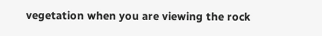vegetation when you are viewing the rock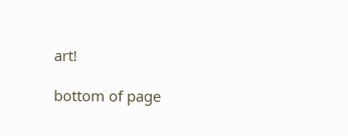art!

bottom of page